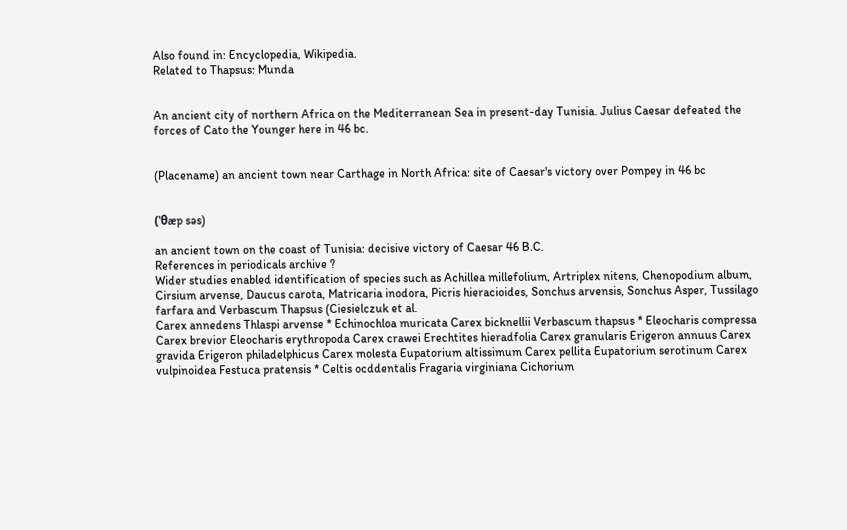Also found in: Encyclopedia, Wikipedia.
Related to Thapsus: Munda


An ancient city of northern Africa on the Mediterranean Sea in present-day Tunisia. Julius Caesar defeated the forces of Cato the Younger here in 46 bc.


(Placename) an ancient town near Carthage in North Africa: site of Caesar's victory over Pompey in 46 bc


(ˈθæp səs)

an ancient town on the coast of Tunisia: decisive victory of Caesar 46 B.C.
References in periodicals archive ?
Wider studies enabled identification of species such as Achillea millefolium, Artriplex nitens, Chenopodium album, Cirsium arvense, Daucus carota, Matricaria inodora, Picris hieracioides, Sonchus arvensis, Sonchus Asper, Tussilago farfara and Verbascum Thapsus (Ciesielczuk et al.
Carex annedens Thlaspi arvense * Echinochloa muricata Carex bicknellii Verbascum thapsus * Eleocharis compressa Carex brevior Eleocharis erythropoda Carex crawei Erechtites hieradfolia Carex granularis Erigeron annuus Carex gravida Erigeron philadelphicus Carex molesta Eupatorium altissimum Carex pellita Eupatorium serotinum Carex vulpinoidea Festuca pratensis * Celtis ocddentalis Fragaria virginiana Cichorium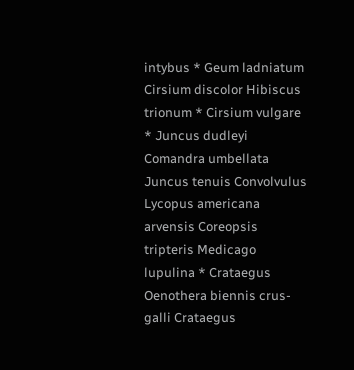intybus * Geum ladniatum Cirsium discolor Hibiscus trionum * Cirsium vulgare * Juncus dudleyi Comandra umbellata Juncus tenuis Convolvulus Lycopus americana arvensis Coreopsis tripteris Medicago lupulina * Crataegus Oenothera biennis crus-galli Crataegus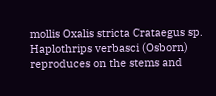mollis Oxalis stricta Crataegus sp.
Haplothrips verbasci (Osborn) reproduces on the stems and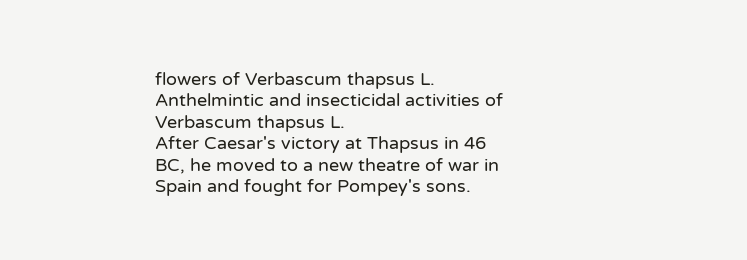flowers of Verbascum thapsus L.
Anthelmintic and insecticidal activities of Verbascum thapsus L.
After Caesar's victory at Thapsus in 46 BC, he moved to a new theatre of war in Spain and fought for Pompey's sons.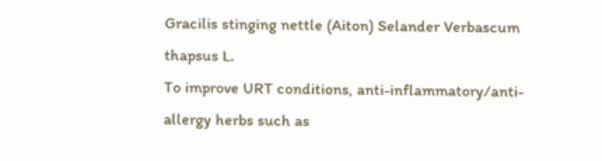Gracilis stinging nettle (Aiton) Selander Verbascum thapsus L.
To improve URT conditions, anti-inflammatory/anti-allergy herbs such as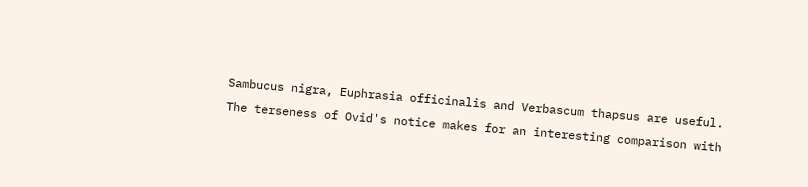Sambucus nigra, Euphrasia officinalis and Verbascum thapsus are useful.
The terseness of Ovid's notice makes for an interesting comparison with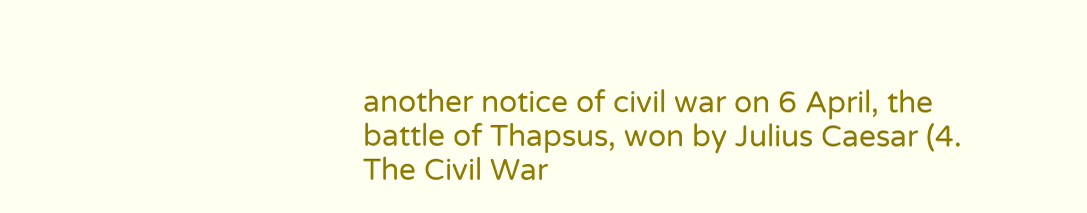another notice of civil war on 6 April, the battle of Thapsus, won by Julius Caesar (4.
The Civil War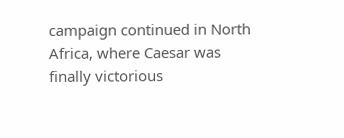campaign continued in North Africa, where Caesar was finally victorious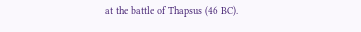at the battle of Thapsus (46 BC).